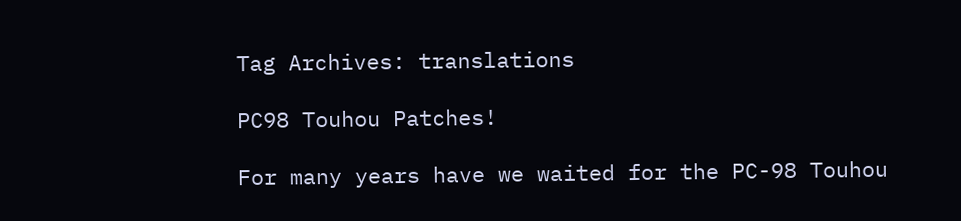Tag Archives: translations

PC98 Touhou Patches!

For many years have we waited for the PC-98 Touhou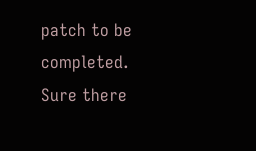patch to be completed. Sure there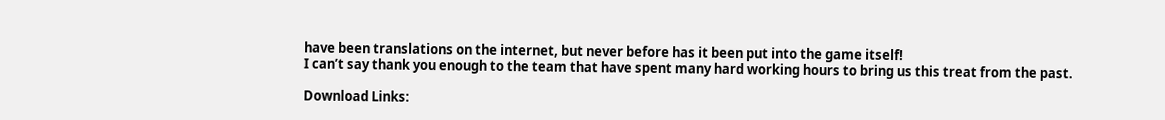have been translations on the internet, but never before has it been put into the game itself!
I can’t say thank you enough to the team that have spent many hard working hours to bring us this treat from the past.

Download Links: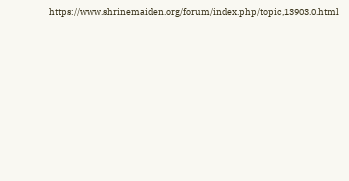https://www.shrinemaiden.org/forum/index.php/topic,13903.0.html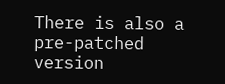There is also a pre-patched version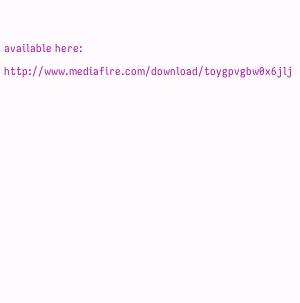available here: http://www.mediafire.com/download/toygpvgbw0x6jlj